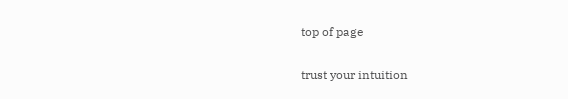top of page

trust your intuition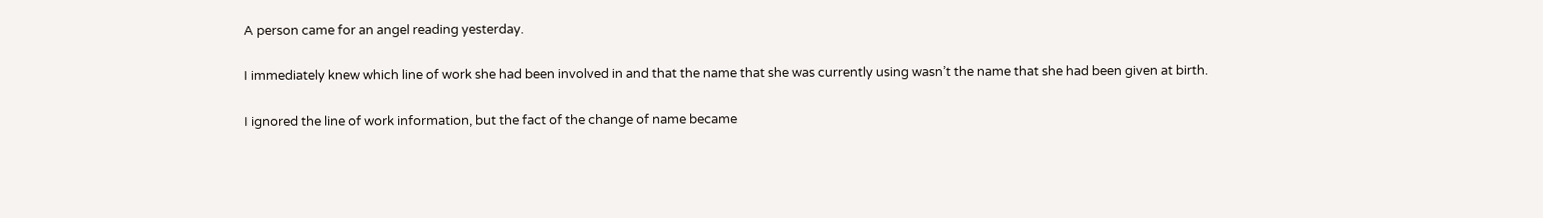A person came for an angel reading yesterday.

I immediately knew which line of work she had been involved in and that the name that she was currently using wasn’t the name that she had been given at birth.

I ignored the line of work information, but the fact of the change of name became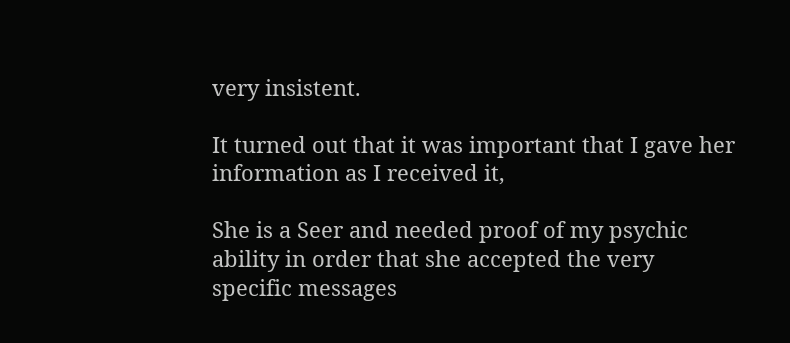very insistent.

It turned out that it was important that I gave her information as I received it,

She is a Seer and needed proof of my psychic ability in order that she accepted the very specific messages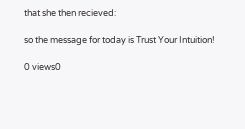that she then recieved:

so the message for today is Trust Your Intuition!

0 views0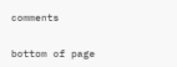comments


bottom of page